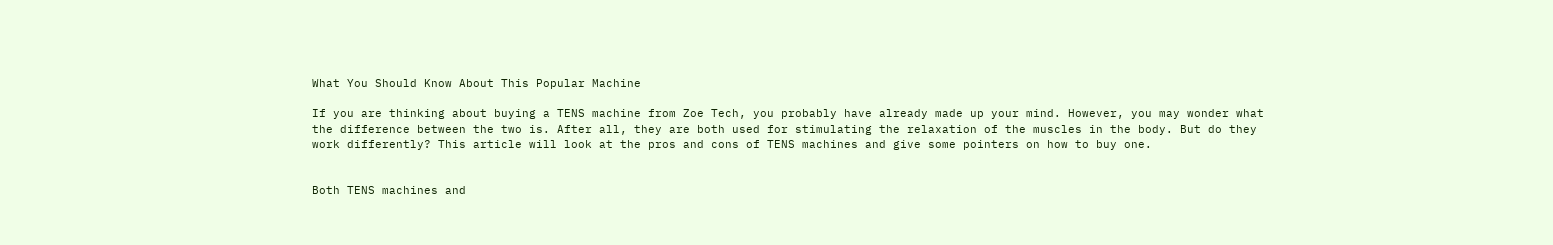What You Should Know About This Popular Machine

If you are thinking about buying a TENS machine from Zoe Tech, you probably have already made up your mind. However, you may wonder what the difference between the two is. After all, they are both used for stimulating the relaxation of the muscles in the body. But do they work differently? This article will look at the pros and cons of TENS machines and give some pointers on how to buy one.


Both TENS machines and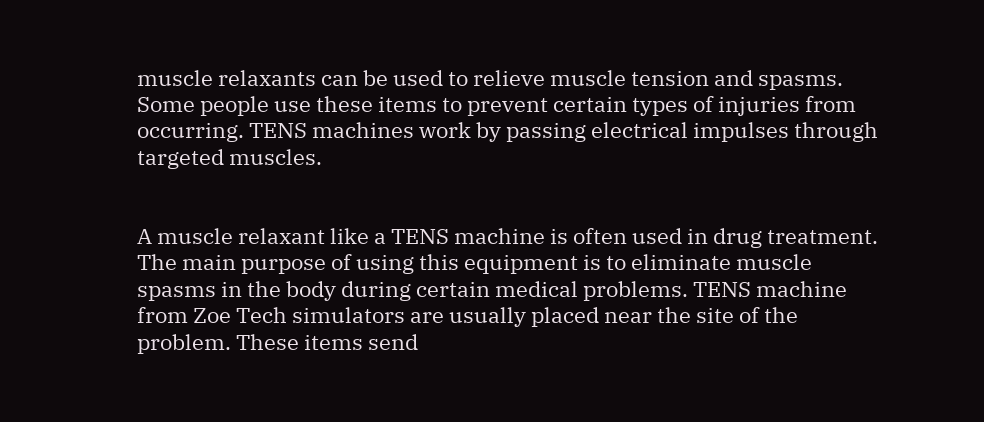muscle relaxants can be used to relieve muscle tension and spasms. Some people use these items to prevent certain types of injuries from occurring. TENS machines work by passing electrical impulses through targeted muscles.


A muscle relaxant like a TENS machine is often used in drug treatment. The main purpose of using this equipment is to eliminate muscle spasms in the body during certain medical problems. TENS machine from Zoe Tech simulators are usually placed near the site of the problem. These items send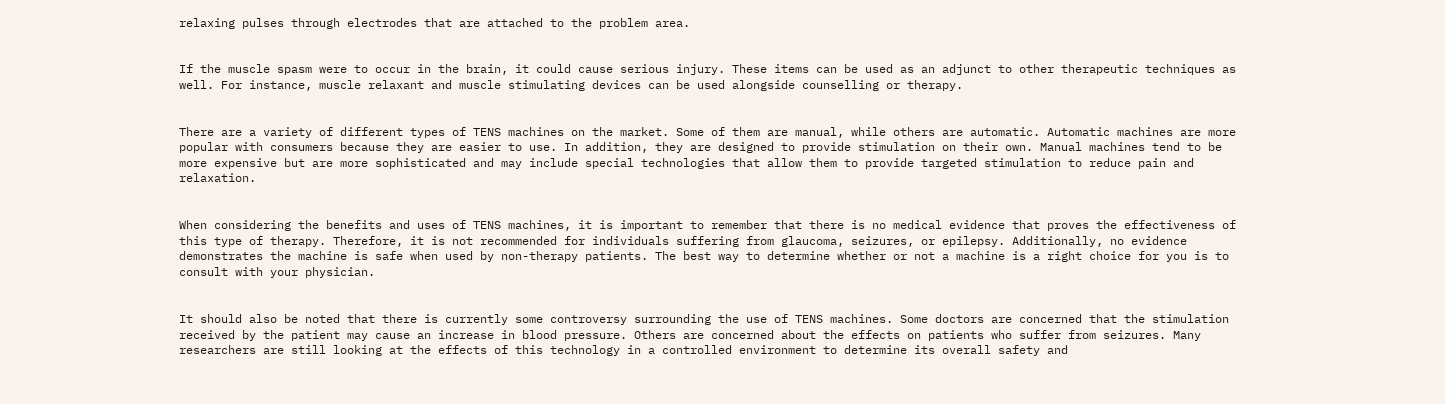relaxing pulses through electrodes that are attached to the problem area.


If the muscle spasm were to occur in the brain, it could cause serious injury. These items can be used as an adjunct to other therapeutic techniques as well. For instance, muscle relaxant and muscle stimulating devices can be used alongside counselling or therapy.


There are a variety of different types of TENS machines on the market. Some of them are manual, while others are automatic. Automatic machines are more popular with consumers because they are easier to use. In addition, they are designed to provide stimulation on their own. Manual machines tend to be more expensive but are more sophisticated and may include special technologies that allow them to provide targeted stimulation to reduce pain and relaxation.


When considering the benefits and uses of TENS machines, it is important to remember that there is no medical evidence that proves the effectiveness of this type of therapy. Therefore, it is not recommended for individuals suffering from glaucoma, seizures, or epilepsy. Additionally, no evidence demonstrates the machine is safe when used by non-therapy patients. The best way to determine whether or not a machine is a right choice for you is to consult with your physician.


It should also be noted that there is currently some controversy surrounding the use of TENS machines. Some doctors are concerned that the stimulation received by the patient may cause an increase in blood pressure. Others are concerned about the effects on patients who suffer from seizures. Many researchers are still looking at the effects of this technology in a controlled environment to determine its overall safety and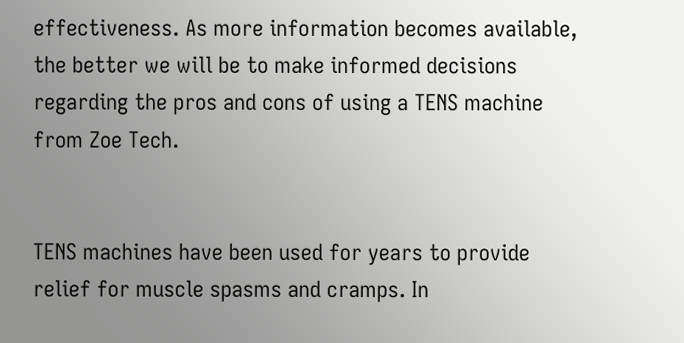effectiveness. As more information becomes available, the better we will be to make informed decisions regarding the pros and cons of using a TENS machine from Zoe Tech.


TENS machines have been used for years to provide relief for muscle spasms and cramps. In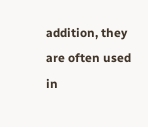addition, they are often used in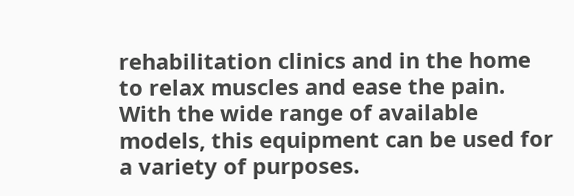rehabilitation clinics and in the home to relax muscles and ease the pain. With the wide range of available models, this equipment can be used for a variety of purposes.